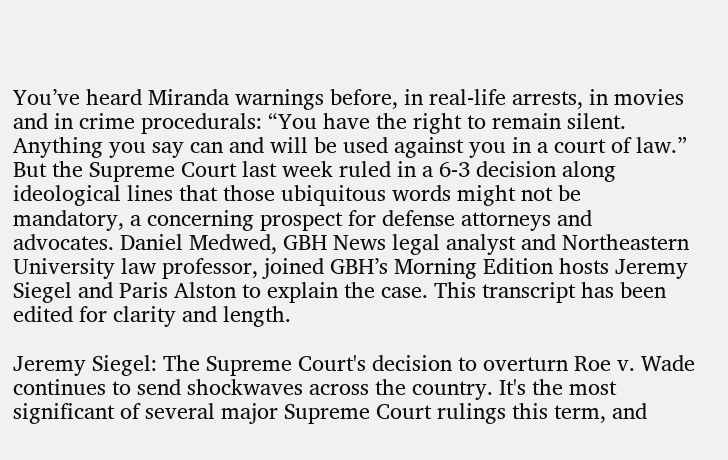You’ve heard Miranda warnings before, in real-life arrests, in movies and in crime procedurals: “You have the right to remain silent. Anything you say can and will be used against you in a court of law.” But the Supreme Court last week ruled in a 6-3 decision along ideological lines that those ubiquitous words might not be mandatory, a concerning prospect for defense attorneys and advocates. Daniel Medwed, GBH News legal analyst and Northeastern University law professor, joined GBH’s Morning Edition hosts Jeremy Siegel and Paris Alston to explain the case. This transcript has been edited for clarity and length.

Jeremy Siegel: The Supreme Court's decision to overturn Roe v. Wade continues to send shockwaves across the country. It's the most significant of several major Supreme Court rulings this term, and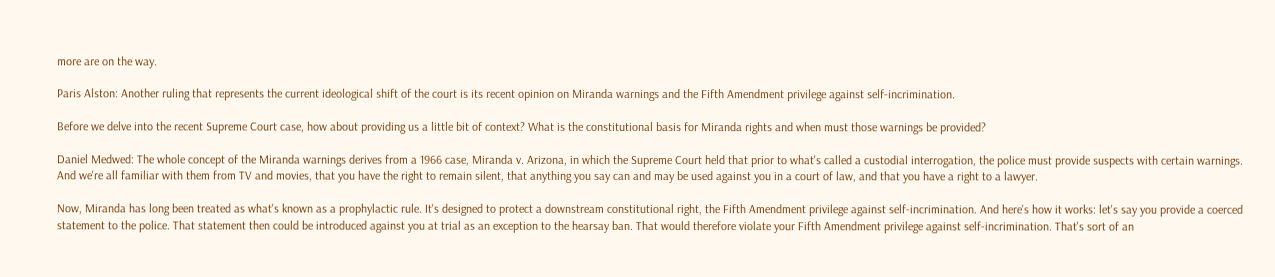more are on the way.

Paris Alston: Another ruling that represents the current ideological shift of the court is its recent opinion on Miranda warnings and the Fifth Amendment privilege against self-incrimination.

Before we delve into the recent Supreme Court case, how about providing us a little bit of context? What is the constitutional basis for Miranda rights and when must those warnings be provided?

Daniel Medwed: The whole concept of the Miranda warnings derives from a 1966 case, Miranda v. Arizona, in which the Supreme Court held that prior to what's called a custodial interrogation, the police must provide suspects with certain warnings. And we're all familiar with them from TV and movies, that you have the right to remain silent, that anything you say can and may be used against you in a court of law, and that you have a right to a lawyer.

Now, Miranda has long been treated as what's known as a prophylactic rule. It's designed to protect a downstream constitutional right, the Fifth Amendment privilege against self-incrimination. And here's how it works: let's say you provide a coerced statement to the police. That statement then could be introduced against you at trial as an exception to the hearsay ban. That would therefore violate your Fifth Amendment privilege against self-incrimination. That's sort of an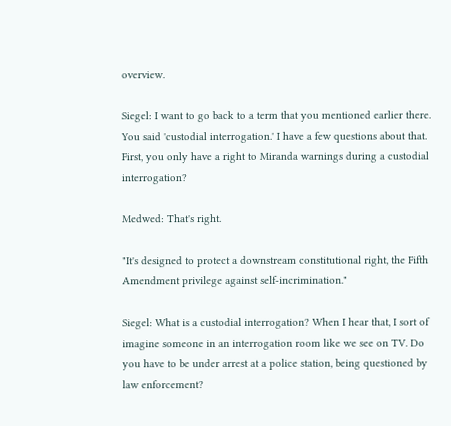overview.

Siegel: I want to go back to a term that you mentioned earlier there. You said 'custodial interrogation.' I have a few questions about that. First, you only have a right to Miranda warnings during a custodial interrogation?

Medwed: That's right.

"It's designed to protect a downstream constitutional right, the Fifth Amendment privilege against self-incrimination."

Siegel: What is a custodial interrogation? When I hear that, I sort of imagine someone in an interrogation room like we see on TV. Do you have to be under arrest at a police station, being questioned by law enforcement?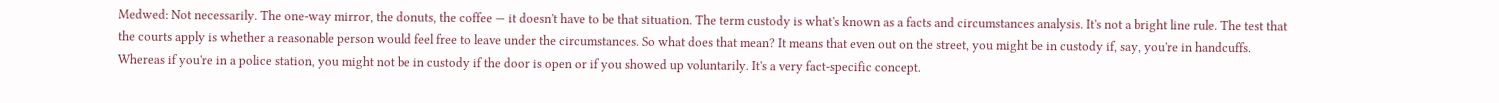Medwed: Not necessarily. The one-way mirror, the donuts, the coffee — it doesn't have to be that situation. The term custody is what's known as a facts and circumstances analysis. It's not a bright line rule. The test that the courts apply is whether a reasonable person would feel free to leave under the circumstances. So what does that mean? It means that even out on the street, you might be in custody if, say, you're in handcuffs. Whereas if you're in a police station, you might not be in custody if the door is open or if you showed up voluntarily. It's a very fact-specific concept.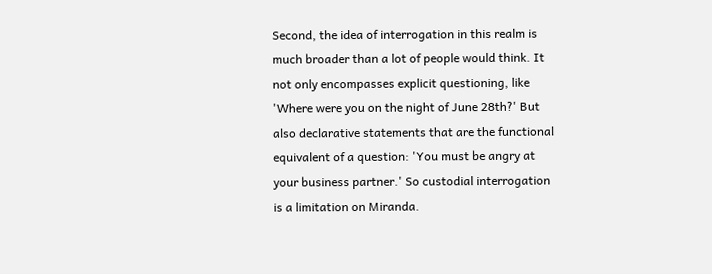Second, the idea of interrogation in this realm is much broader than a lot of people would think. It not only encompasses explicit questioning, like 'Where were you on the night of June 28th?' But also declarative statements that are the functional equivalent of a question: 'You must be angry at your business partner.' So custodial interrogation is a limitation on Miranda.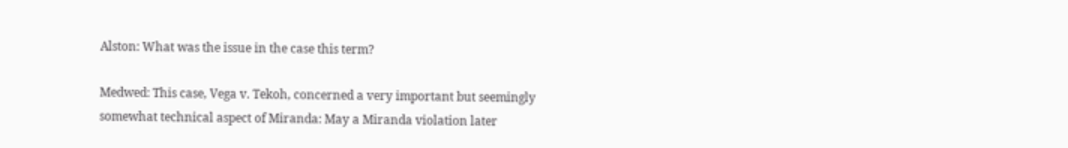Alston: What was the issue in the case this term?

Medwed: This case, Vega v. Tekoh, concerned a very important but seemingly somewhat technical aspect of Miranda: May a Miranda violation later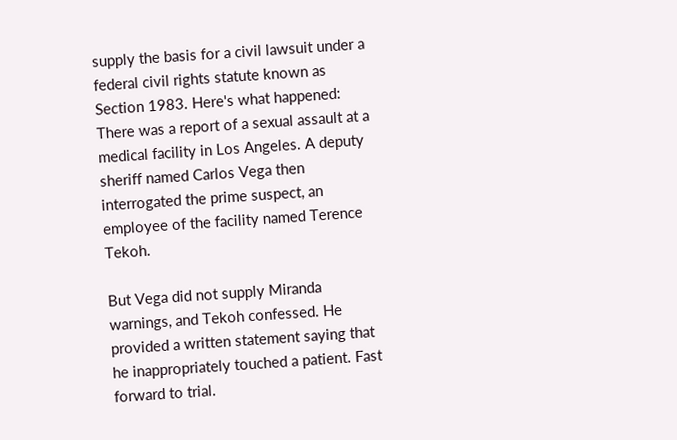supply the basis for a civil lawsuit under a federal civil rights statute known as Section 1983. Here's what happened: There was a report of a sexual assault at a medical facility in Los Angeles. A deputy sheriff named Carlos Vega then interrogated the prime suspect, an employee of the facility named Terence Tekoh.

But Vega did not supply Miranda warnings, and Tekoh confessed. He provided a written statement saying that he inappropriately touched a patient. Fast forward to trial.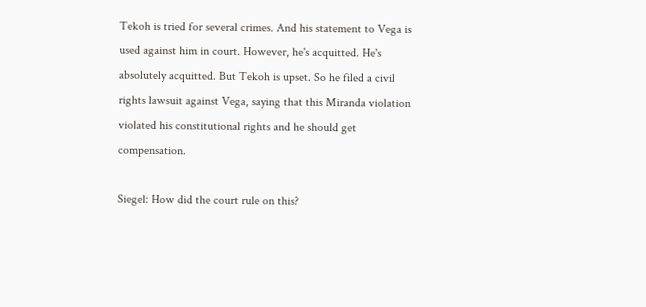Tekoh is tried for several crimes. And his statement to Vega is used against him in court. However, he's acquitted. He's absolutely acquitted. But Tekoh is upset. So he filed a civil rights lawsuit against Vega, saying that this Miranda violation violated his constitutional rights and he should get compensation.

Siegel: How did the court rule on this?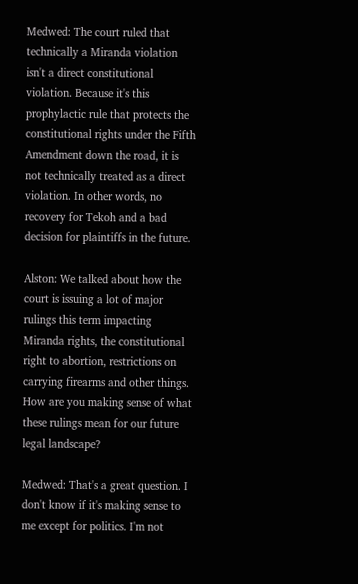Medwed: The court ruled that technically a Miranda violation isn't a direct constitutional violation. Because it's this prophylactic rule that protects the constitutional rights under the Fifth Amendment down the road, it is not technically treated as a direct violation. In other words, no recovery for Tekoh and a bad decision for plaintiffs in the future.

Alston: We talked about how the court is issuing a lot of major rulings this term impacting Miranda rights, the constitutional right to abortion, restrictions on carrying firearms and other things. How are you making sense of what these rulings mean for our future legal landscape?

Medwed: That's a great question. I don't know if it's making sense to me except for politics. I'm not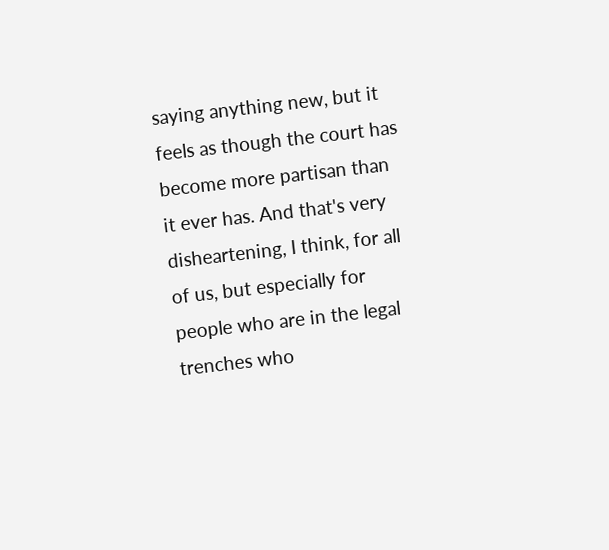saying anything new, but it feels as though the court has become more partisan than it ever has. And that's very disheartening, I think, for all of us, but especially for people who are in the legal trenches who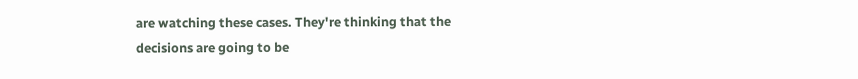are watching these cases. They're thinking that the decisions are going to be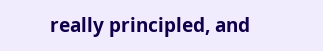really principled, and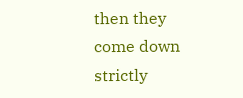then they come down strictly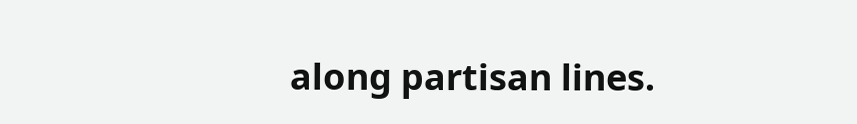along partisan lines.